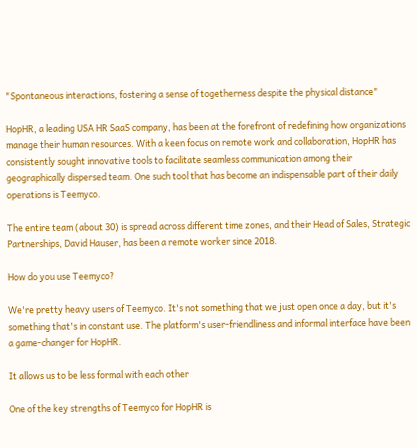"Spontaneous interactions, fostering a sense of togetherness despite the physical distance"

HopHR, a leading USA HR SaaS company, has been at the forefront of redefining how organizations manage their human resources. With a keen focus on remote work and collaboration, HopHR has consistently sought innovative tools to facilitate seamless communication among their geographically dispersed team. One such tool that has become an indispensable part of their daily operations is Teemyco.

The entire team (about 30) is spread across different time zones, and their Head of Sales, Strategic Partnerships, David Hauser, has been a remote worker since 2018.

How do you use Teemyco?

We're pretty heavy users of Teemyco. It's not something that we just open once a day, but it's something that's in constant use. The platform's user-friendliness and informal interface have been a game-changer for HopHR.

It allows us to be less formal with each other

One of the key strengths of Teemyco for HopHR is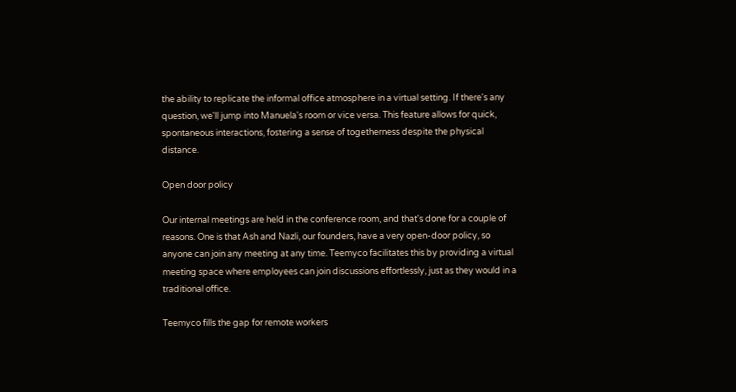the ability to replicate the informal office atmosphere in a virtual setting. If there's any question, we'll jump into Manuela's room or vice versa. This feature allows for quick, spontaneous interactions, fostering a sense of togetherness despite the physical distance.

Open door policy

Our internal meetings are held in the conference room, and that's done for a couple of reasons. One is that Ash and Nazli, our founders, have a very open-door policy, so anyone can join any meeting at any time. Teemyco facilitates this by providing a virtual meeting space where employees can join discussions effortlessly, just as they would in a traditional office.

Teemyco fills the gap for remote workers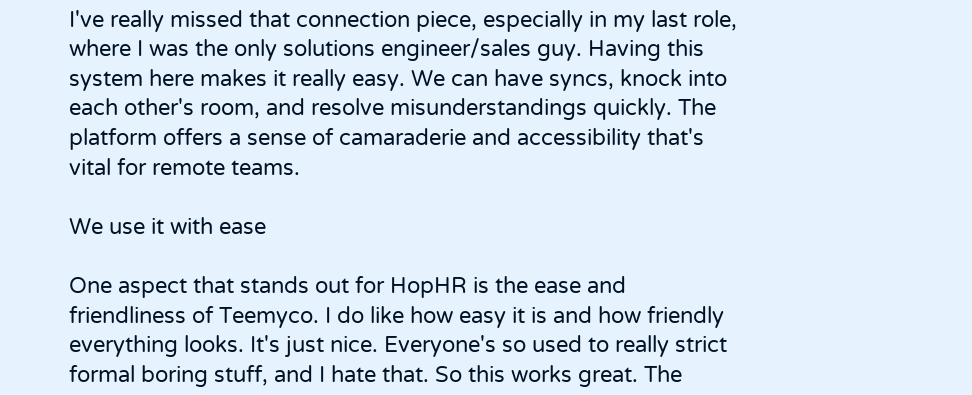I've really missed that connection piece, especially in my last role, where I was the only solutions engineer/sales guy. Having this system here makes it really easy. We can have syncs, knock into each other's room, and resolve misunderstandings quickly. The platform offers a sense of camaraderie and accessibility that's vital for remote teams.

We use it with ease

One aspect that stands out for HopHR is the ease and friendliness of Teemyco. I do like how easy it is and how friendly everything looks. It's just nice. Everyone's so used to really strict formal boring stuff, and I hate that. So this works great. The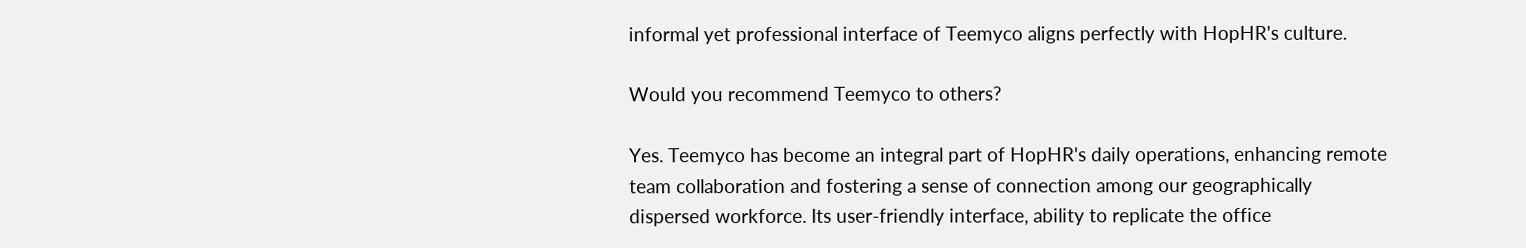informal yet professional interface of Teemyco aligns perfectly with HopHR's culture.

Would you recommend Teemyco to others?

Yes. Teemyco has become an integral part of HopHR's daily operations, enhancing remote team collaboration and fostering a sense of connection among our geographically dispersed workforce. Its user-friendly interface, ability to replicate the office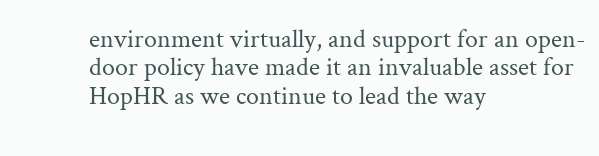environment virtually, and support for an open-door policy have made it an invaluable asset for HopHR as we continue to lead the way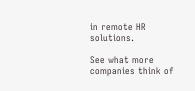in remote HR solutions.

See what more companies think of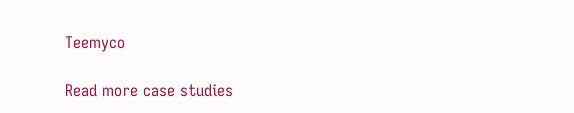Teemyco

Read more case studies